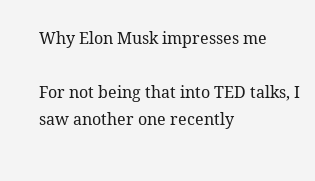Why Elon Musk impresses me

For not being that into TED talks, I saw another one recently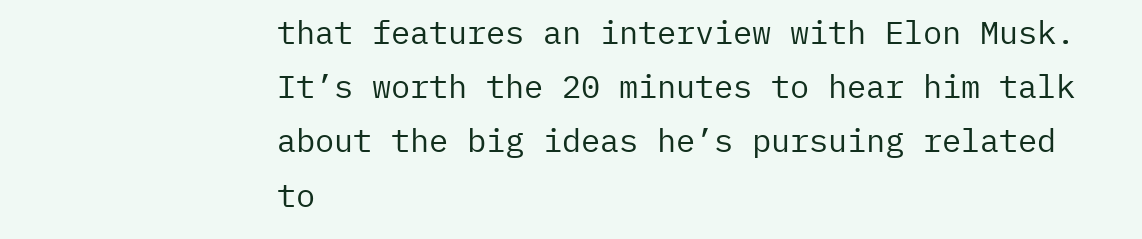that features an interview with Elon Musk. It’s worth the 20 minutes to hear him talk about the big ideas he’s pursuing related to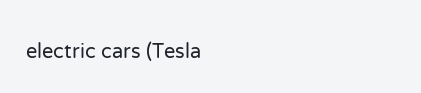electric cars (Tesla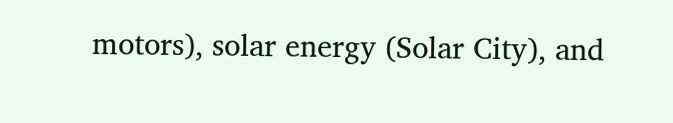motors), solar energy (Solar City), and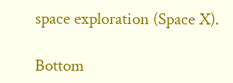space exploration (Space X).

Bottom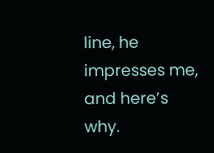line, he impresses me, and here’s why.